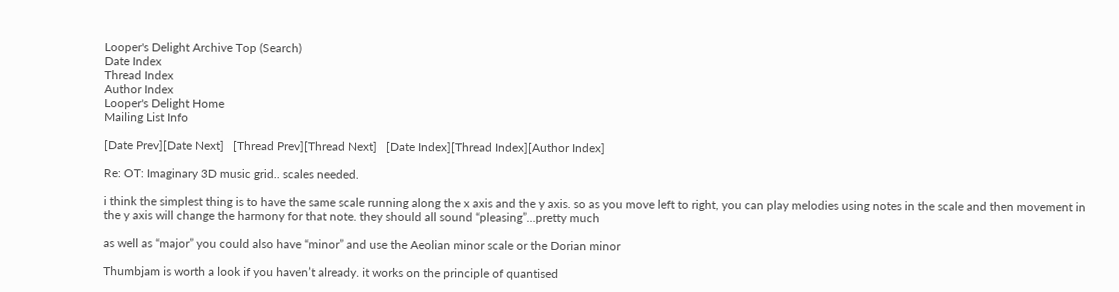Looper's Delight Archive Top (Search)
Date Index
Thread Index
Author Index
Looper's Delight Home
Mailing List Info

[Date Prev][Date Next]   [Thread Prev][Thread Next]   [Date Index][Thread Index][Author Index]

Re: OT: Imaginary 3D music grid.. scales needed.

i think the simplest thing is to have the same scale running along the x axis and the y axis. so as you move left to right, you can play melodies using notes in the scale and then movement in the y axis will change the harmony for that note. they should all sound “pleasing”…pretty much

as well as “major” you could also have “minor” and use the Aeolian minor scale or the Dorian minor

Thumbjam is worth a look if you haven’t already. it works on the principle of quantised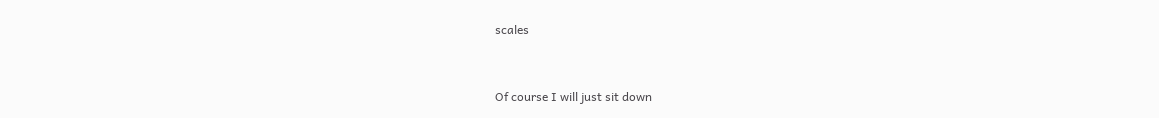scales


Of course I will just sit down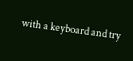with a keyboard and try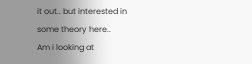it out.. but interested in some theory here..
Am i looking at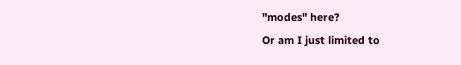"modes" here?
Or am I just limited to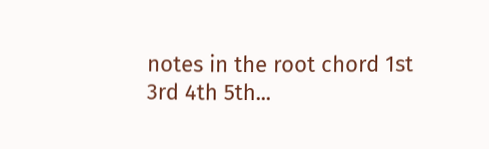notes in the root chord 1st 3rd 4th 5th...